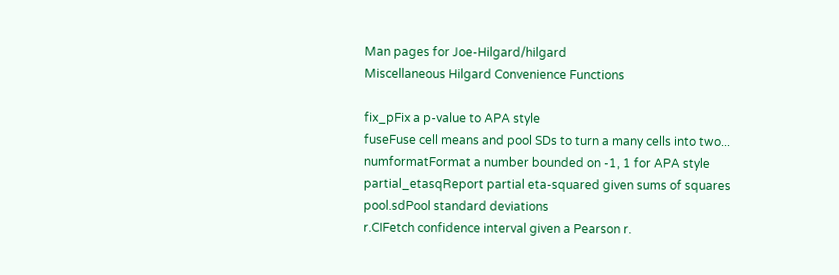Man pages for Joe-Hilgard/hilgard
Miscellaneous Hilgard Convenience Functions

fix_pFix a p-value to APA style
fuseFuse cell means and pool SDs to turn a many cells into two...
numformatFormat a number bounded on -1, 1 for APA style
partial_etasqReport partial eta-squared given sums of squares
pool.sdPool standard deviations
r.CIFetch confidence interval given a Pearson r.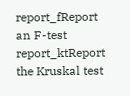report_fReport an F-test
report_ktReport the Kruskal test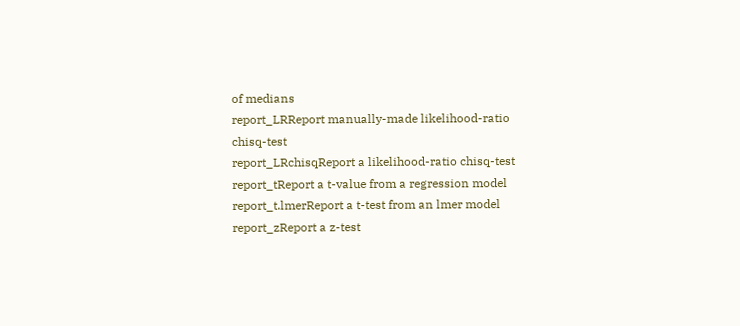of medians
report_LRReport manually-made likelihood-ratio chisq-test
report_LRchisqReport a likelihood-ratio chisq-test
report_tReport a t-value from a regression model
report_t.lmerReport a t-test from an lmer model
report_zReport a z-test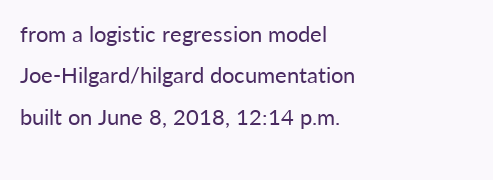from a logistic regression model
Joe-Hilgard/hilgard documentation built on June 8, 2018, 12:14 p.m.